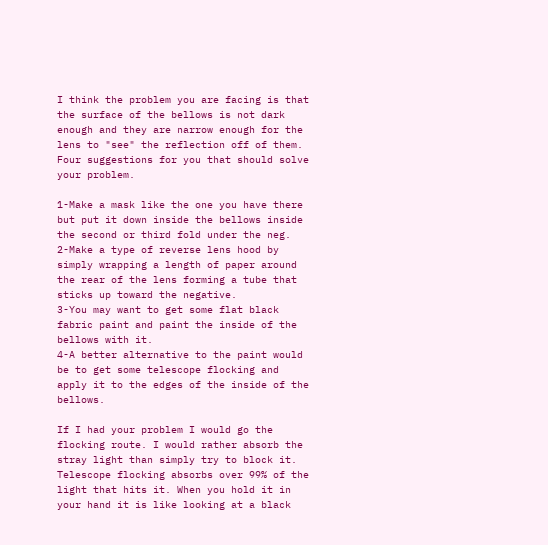I think the problem you are facing is that the surface of the bellows is not dark enough and they are narrow enough for the lens to "see" the reflection off of them. Four suggestions for you that should solve your problem.

1-Make a mask like the one you have there but put it down inside the bellows inside the second or third fold under the neg.
2-Make a type of reverse lens hood by simply wrapping a length of paper around the rear of the lens forming a tube that sticks up toward the negative.
3-You may want to get some flat black fabric paint and paint the inside of the bellows with it.
4-A better alternative to the paint would be to get some telescope flocking and apply it to the edges of the inside of the bellows.

If I had your problem I would go the flocking route. I would rather absorb the stray light than simply try to block it. Telescope flocking absorbs over 99% of the light that hits it. When you hold it in your hand it is like looking at a black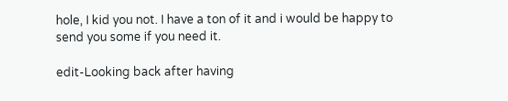hole, I kid you not. I have a ton of it and i would be happy to send you some if you need it.

edit-Looking back after having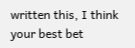written this, I think your best bet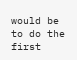would be to do the first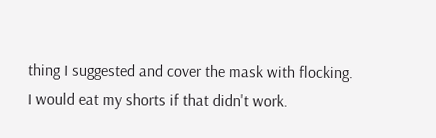thing I suggested and cover the mask with flocking. I would eat my shorts if that didn't work.